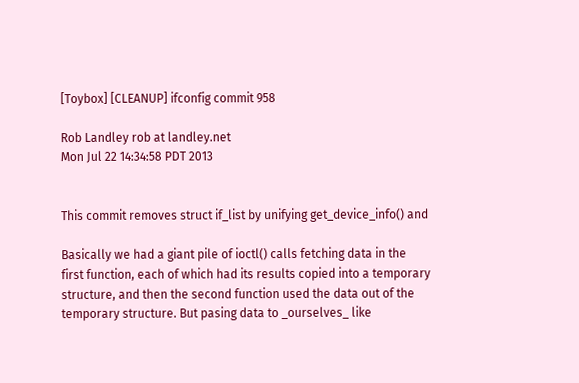[Toybox] [CLEANUP] ifconfig commit 958

Rob Landley rob at landley.net
Mon Jul 22 14:34:58 PDT 2013


This commit removes struct if_list by unifying get_device_info() and

Basically we had a giant pile of ioctl() calls fetching data in the
first function, each of which had its results copied into a temporary
structure, and then the second function used the data out of the
temporary structure. But pasing data to _ourselves_ like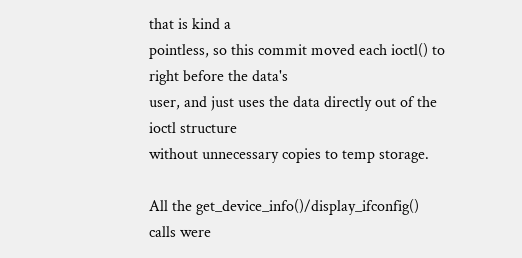that is kind a
pointless, so this commit moved each ioctl() to right before the data's
user, and just uses the data directly out of the ioctl structure
without unnecessary copies to temp storage.

All the get_device_info()/display_ifconfig() calls were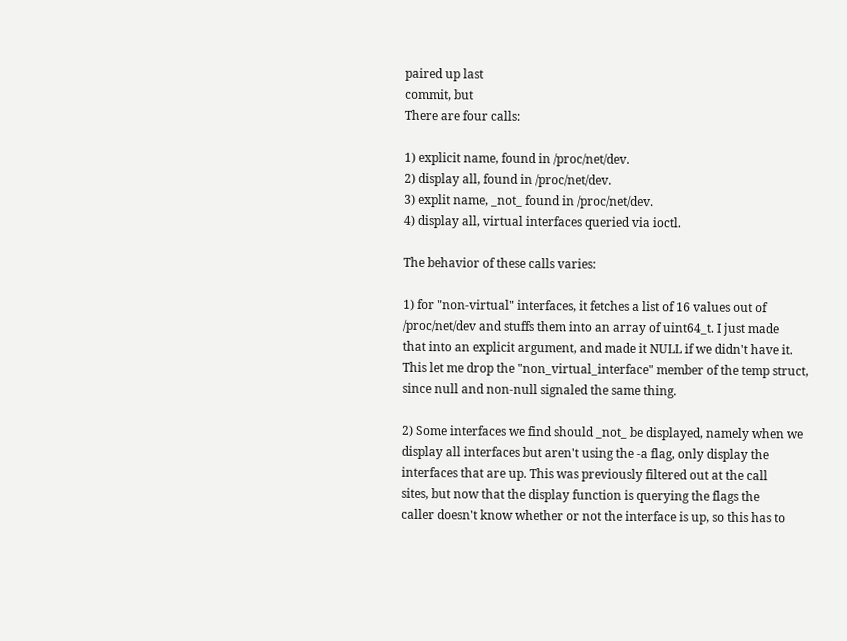paired up last
commit, but
There are four calls:

1) explicit name, found in /proc/net/dev.
2) display all, found in /proc/net/dev.
3) explit name, _not_ found in /proc/net/dev.
4) display all, virtual interfaces queried via ioctl.

The behavior of these calls varies:

1) for "non-virtual" interfaces, it fetches a list of 16 values out of
/proc/net/dev and stuffs them into an array of uint64_t. I just made
that into an explicit argument, and made it NULL if we didn't have it.
This let me drop the "non_virtual_interface" member of the temp struct,
since null and non-null signaled the same thing.

2) Some interfaces we find should _not_ be displayed, namely when we
display all interfaces but aren't using the -a flag, only display the
interfaces that are up. This was previously filtered out at the call
sites, but now that the display function is querying the flags the
caller doesn't know whether or not the interface is up, so this has to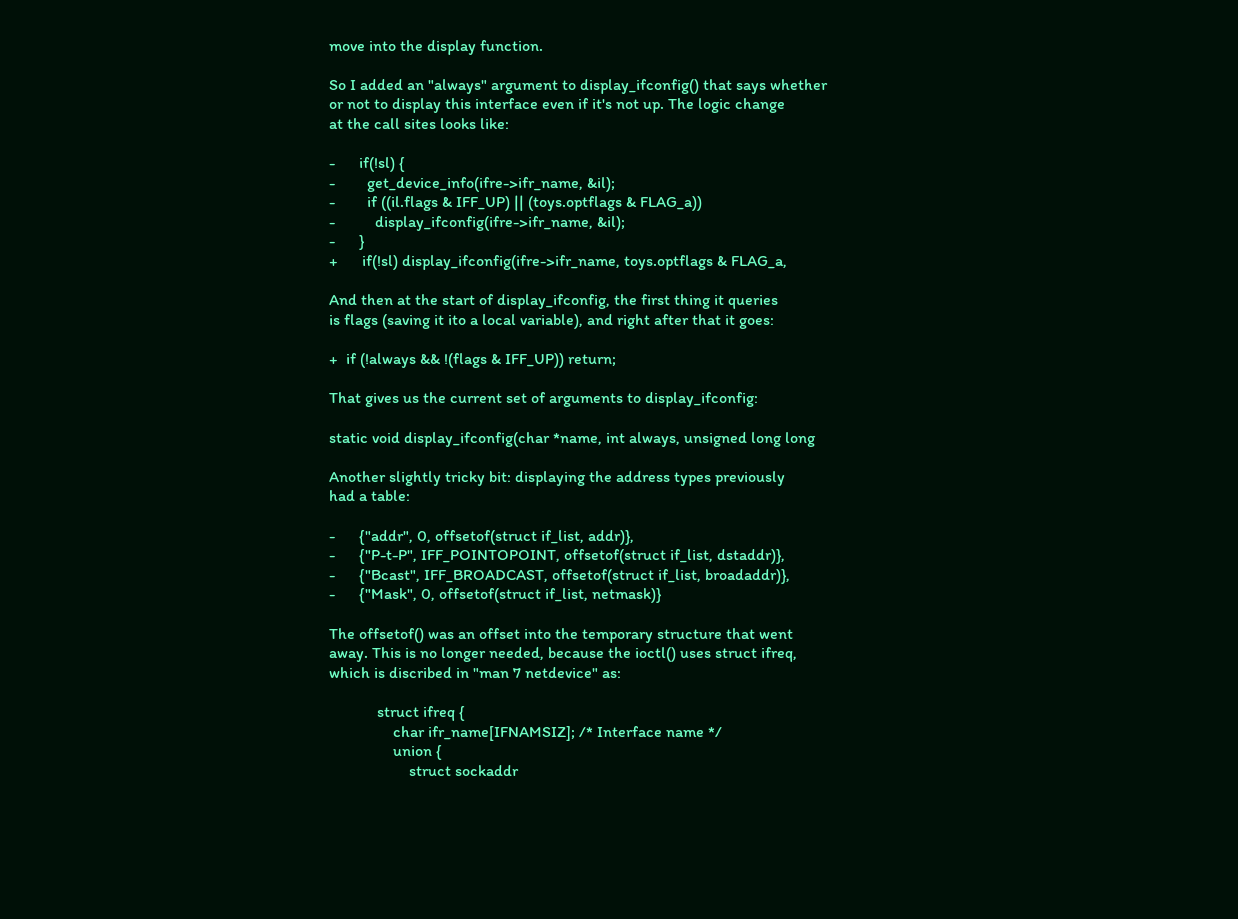move into the display function.

So I added an "always" argument to display_ifconfig() that says whether
or not to display this interface even if it's not up. The logic change
at the call sites looks like:

-      if(!sl) {
-        get_device_info(ifre->ifr_name, &il);
-        if ((il.flags & IFF_UP) || (toys.optflags & FLAG_a))
-          display_ifconfig(ifre->ifr_name, &il);
-      }
+      if(!sl) display_ifconfig(ifre->ifr_name, toys.optflags & FLAG_a,

And then at the start of display_ifconfig, the first thing it queries
is flags (saving it ito a local variable), and right after that it goes:

+  if (!always && !(flags & IFF_UP)) return;

That gives us the current set of arguments to display_ifconfig:

static void display_ifconfig(char *name, int always, unsigned long long

Another slightly tricky bit: displaying the address types previously
had a table:

-      {"addr", 0, offsetof(struct if_list, addr)},
-      {"P-t-P", IFF_POINTOPOINT, offsetof(struct if_list, dstaddr)},
-      {"Bcast", IFF_BROADCAST, offsetof(struct if_list, broadaddr)},
-      {"Mask", 0, offsetof(struct if_list, netmask)}

The offsetof() was an offset into the temporary structure that went
away. This is no longer needed, because the ioctl() uses struct ifreq,
which is discribed in "man 7 netdevice" as:

            struct ifreq {
                char ifr_name[IFNAMSIZ]; /* Interface name */
                union {
                    struct sockaddr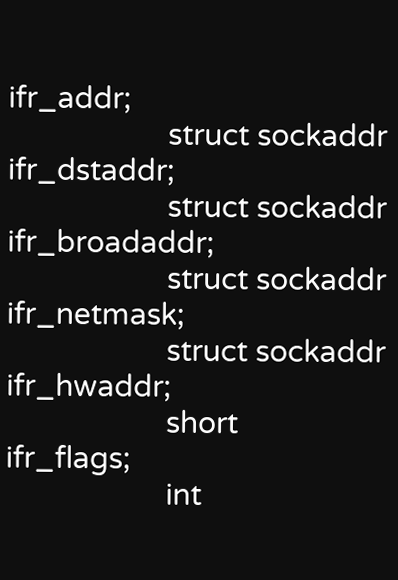ifr_addr;
                    struct sockaddr ifr_dstaddr;
                    struct sockaddr ifr_broadaddr;
                    struct sockaddr ifr_netmask;
                    struct sockaddr ifr_hwaddr;
                    short           ifr_flags;
                    int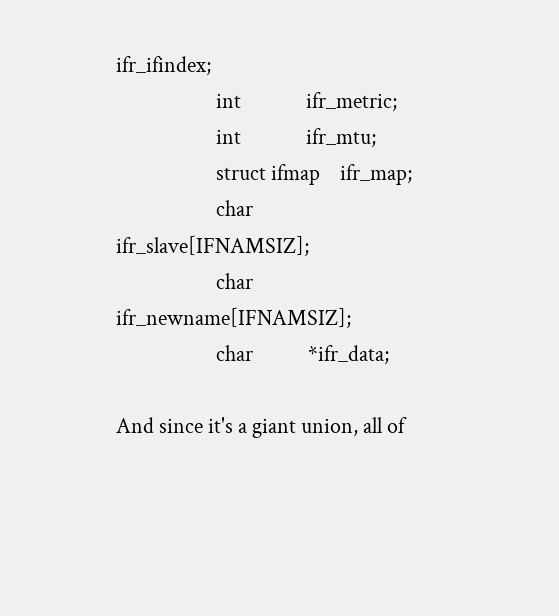ifr_ifindex;
                    int             ifr_metric;
                    int             ifr_mtu;
                    struct ifmap    ifr_map;
                    char            ifr_slave[IFNAMSIZ];
                    char            ifr_newname[IFNAMSIZ];
                    char           *ifr_data;

And since it's a giant union, all of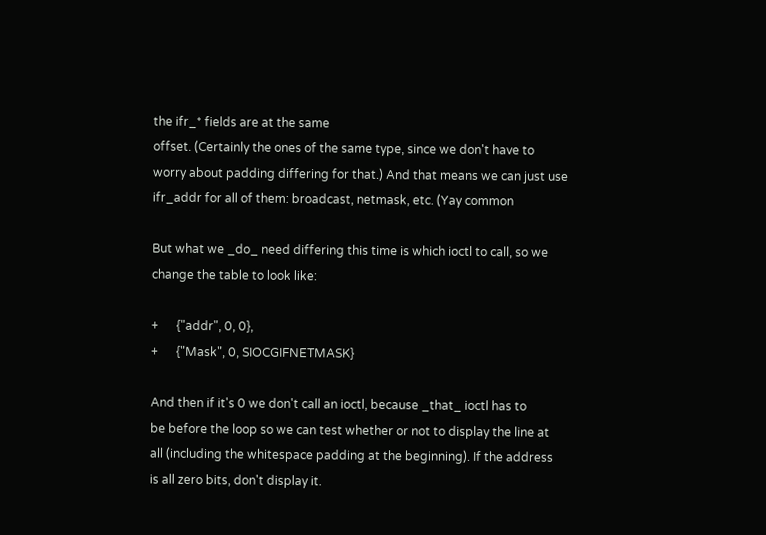the ifr_* fields are at the same
offset. (Certainly the ones of the same type, since we don't have to
worry about padding differing for that.) And that means we can just use
ifr_addr for all of them: broadcast, netmask, etc. (Yay common

But what we _do_ need differing this time is which ioctl to call, so we
change the table to look like:

+      {"addr", 0, 0},
+      {"Mask", 0, SIOCGIFNETMASK}

And then if it's 0 we don't call an ioctl, because _that_ ioctl has to
be before the loop so we can test whether or not to display the line at
all (including the whitespace padding at the beginning). If the address
is all zero bits, don't display it.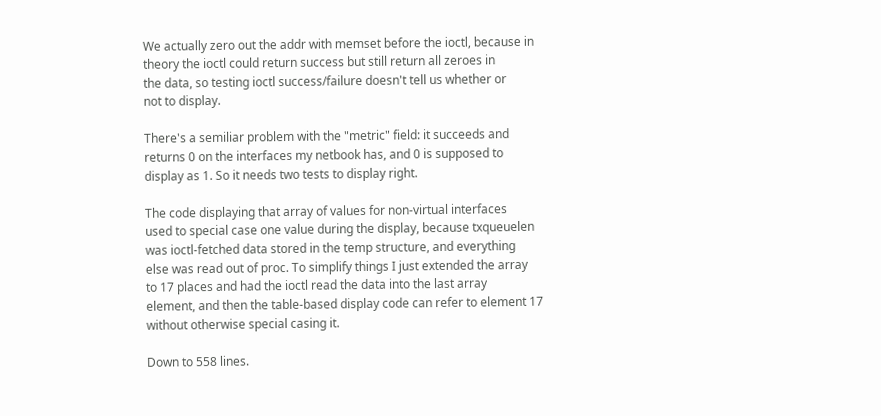We actually zero out the addr with memset before the ioctl, because in
theory the ioctl could return success but still return all zeroes in
the data, so testing ioctl success/failure doesn't tell us whether or
not to display.

There's a semiliar problem with the "metric" field: it succeeds and
returns 0 on the interfaces my netbook has, and 0 is supposed to
display as 1. So it needs two tests to display right.

The code displaying that array of values for non-virtual interfaces
used to special case one value during the display, because txqueuelen
was ioctl-fetched data stored in the temp structure, and everything
else was read out of proc. To simplify things I just extended the array
to 17 places and had the ioctl read the data into the last array
element, and then the table-based display code can refer to element 17
without otherwise special casing it.

Down to 558 lines.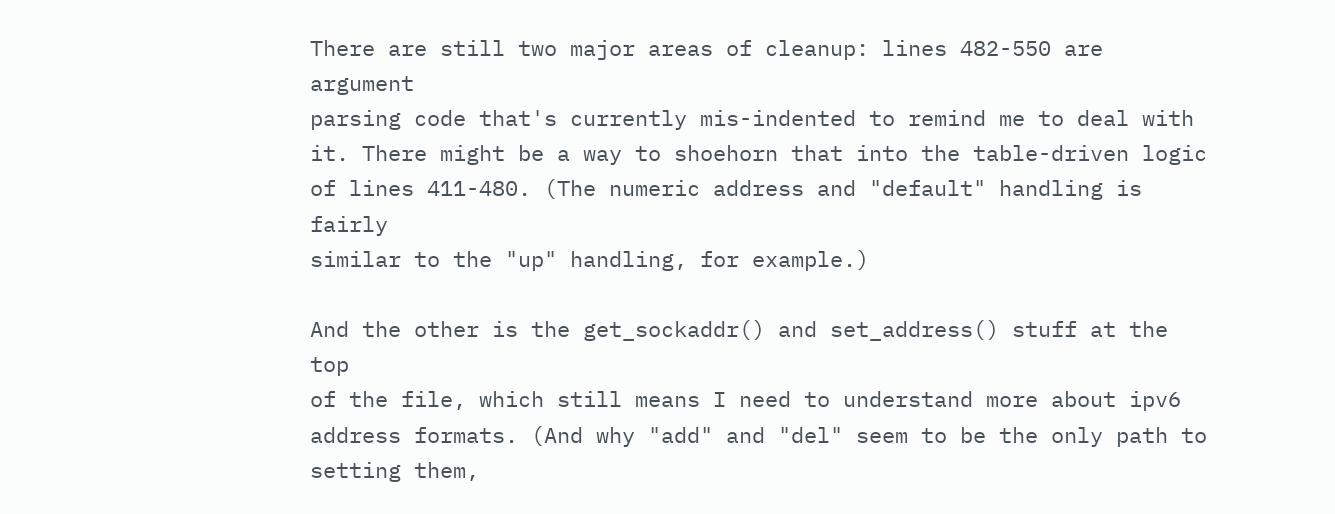There are still two major areas of cleanup: lines 482-550 are argument
parsing code that's currently mis-indented to remind me to deal with
it. There might be a way to shoehorn that into the table-driven logic
of lines 411-480. (The numeric address and "default" handling is fairly
similar to the "up" handling, for example.)

And the other is the get_sockaddr() and set_address() stuff at the top
of the file, which still means I need to understand more about ipv6
address formats. (And why "add" and "del" seem to be the only path to
setting them,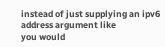instead of just supplying an ipv6 address argument like
you would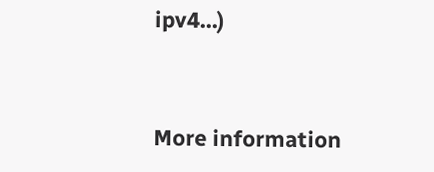ipv4...)


More information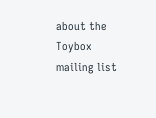about the Toybox mailing list